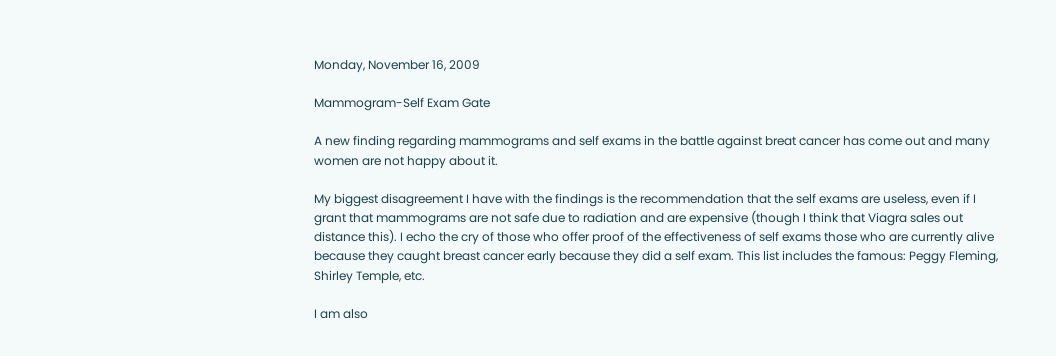Monday, November 16, 2009

Mammogram-Self Exam Gate

A new finding regarding mammograms and self exams in the battle against breat cancer has come out and many women are not happy about it.

My biggest disagreement I have with the findings is the recommendation that the self exams are useless, even if I grant that mammograms are not safe due to radiation and are expensive (though I think that Viagra sales out distance this). I echo the cry of those who offer proof of the effectiveness of self exams those who are currently alive because they caught breast cancer early because they did a self exam. This list includes the famous: Peggy Fleming, Shirley Temple, etc.

I am also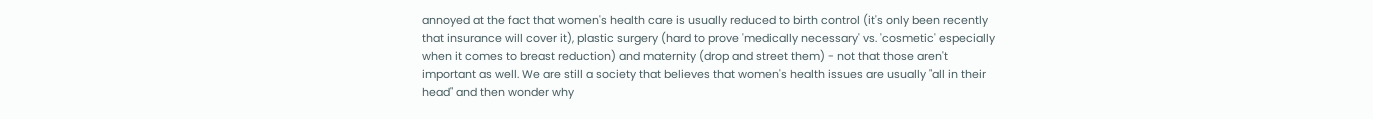annoyed at the fact that women's health care is usually reduced to birth control (it's only been recently that insurance will cover it), plastic surgery (hard to prove 'medically necessary' vs. 'cosmetic' especially when it comes to breast reduction) and maternity (drop and street them) - not that those aren't important as well. We are still a society that believes that women's health issues are usually "all in their head" and then wonder why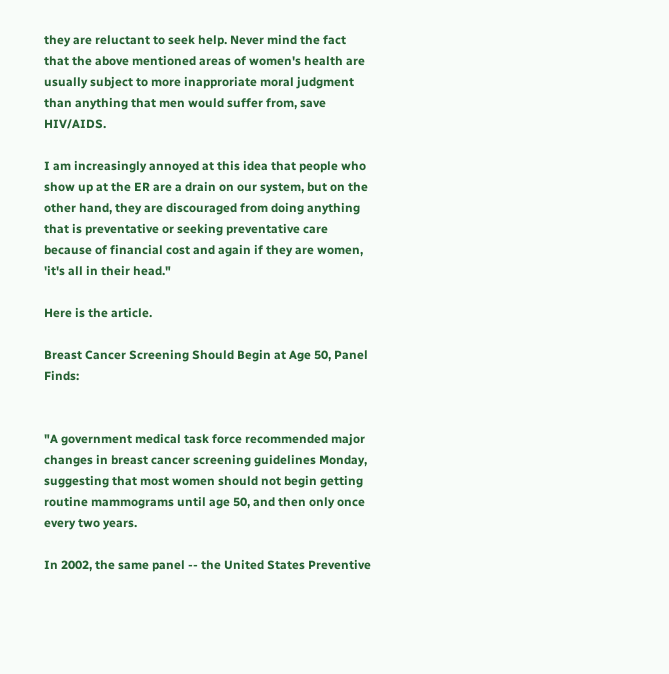they are reluctant to seek help. Never mind the fact that the above mentioned areas of women's health are usually subject to more inapproriate moral judgment than anything that men would suffer from, save HIV/AIDS.

I am increasingly annoyed at this idea that people who show up at the ER are a drain on our system, but on the other hand, they are discouraged from doing anything that is preventative or seeking preventative care because of financial cost and again if they are women, 'it's all in their head."

Here is the article.

Breast Cancer Screening Should Begin at Age 50, Panel Finds:


"A government medical task force recommended major changes in breast cancer screening guidelines Monday, suggesting that most women should not begin getting routine mammograms until age 50, and then only once every two years.

In 2002, the same panel -- the United States Preventive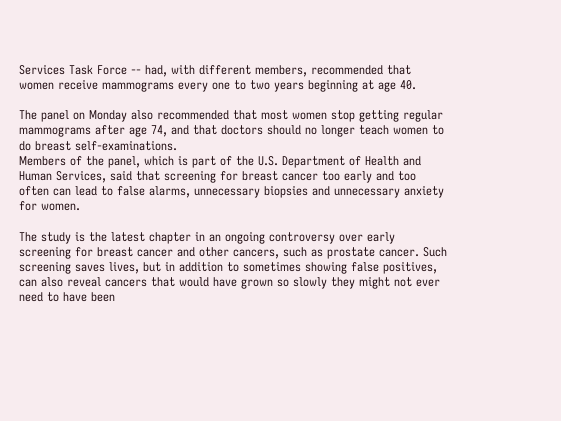Services Task Force -- had, with different members, recommended that women receive mammograms every one to two years beginning at age 40.

The panel on Monday also recommended that most women stop getting regular mammograms after age 74, and that doctors should no longer teach women to do breast self-examinations.
Members of the panel, which is part of the U.S. Department of Health and Human Services, said that screening for breast cancer too early and too often can lead to false alarms, unnecessary biopsies and unnecessary anxiety for women.

The study is the latest chapter in an ongoing controversy over early screening for breast cancer and other cancers, such as prostate cancer. Such screening saves lives, but in addition to sometimes showing false positives, can also reveal cancers that would have grown so slowly they might not ever need to have been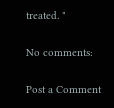treated. "

No comments:

Post a Comment